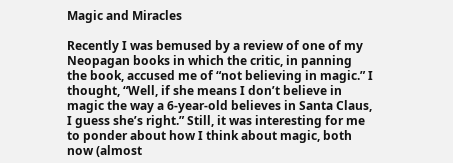Magic and Miracles

Recently I was bemused by a review of one of my Neopagan books in which the critic, in panning the book, accused me of “not believing in magic.” I thought, “Well, if she means I don’t believe in magic the way a 6-year-old believes in Santa Claus, I guess she’s right.” Still, it was interesting for me to ponder about how I think about magic, both now (almost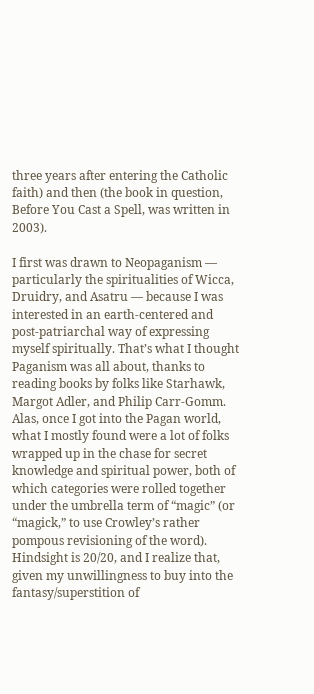three years after entering the Catholic faith) and then (the book in question, Before You Cast a Spell, was written in 2003).

I first was drawn to Neopaganism — particularly the spiritualities of Wicca, Druidry, and Asatru — because I was interested in an earth-centered and post-patriarchal way of expressing myself spiritually. That’s what I thought Paganism was all about, thanks to reading books by folks like Starhawk, Margot Adler, and Philip Carr-Gomm. Alas, once I got into the Pagan world, what I mostly found were a lot of folks wrapped up in the chase for secret knowledge and spiritual power, both of which categories were rolled together under the umbrella term of “magic” (or “magick,” to use Crowley’s rather pompous revisioning of the word). Hindsight is 20/20, and I realize that, given my unwillingness to buy into the fantasy/superstition of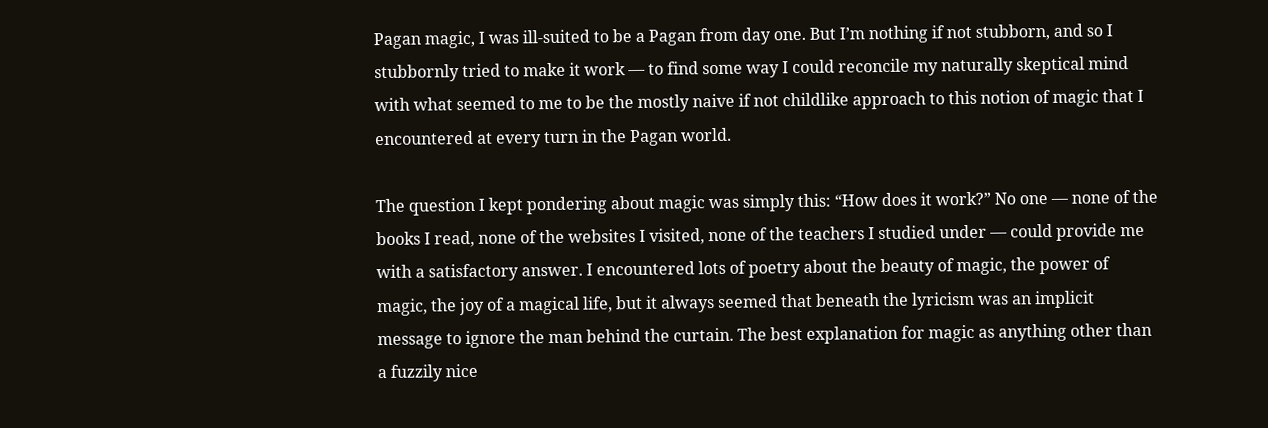Pagan magic, I was ill-suited to be a Pagan from day one. But I’m nothing if not stubborn, and so I stubbornly tried to make it work — to find some way I could reconcile my naturally skeptical mind with what seemed to me to be the mostly naive if not childlike approach to this notion of magic that I encountered at every turn in the Pagan world.

The question I kept pondering about magic was simply this: “How does it work?” No one — none of the books I read, none of the websites I visited, none of the teachers I studied under — could provide me with a satisfactory answer. I encountered lots of poetry about the beauty of magic, the power of magic, the joy of a magical life, but it always seemed that beneath the lyricism was an implicit message to ignore the man behind the curtain. The best explanation for magic as anything other than a fuzzily nice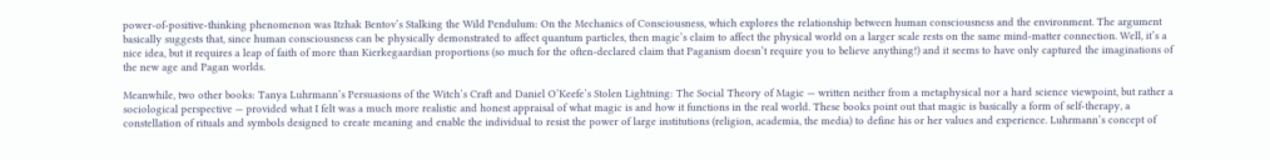power-of-positive-thinking phenomenon was Itzhak Bentov’s Stalking the Wild Pendulum: On the Mechanics of Consciousness, which explores the relationship between human consciousness and the environment. The argument basically suggests that, since human consciousness can be physically demonstrated to affect quantum particles, then magic’s claim to affect the physical world on a larger scale rests on the same mind-matter connection. Well, it’s a nice idea, but it requires a leap of faith of more than Kierkegaardian proportions (so much for the often-declared claim that Paganism doesn’t require you to believe anything!) and it seems to have only captured the imaginations of the new age and Pagan worlds.

Meanwhile, two other books: Tanya Luhrmann’s Persuasions of the Witch’s Craft and Daniel O’Keefe’s Stolen Lightning: The Social Theory of Magic — written neither from a metaphysical nor a hard science viewpoint, but rather a sociological perspective — provided what I felt was a much more realistic and honest appraisal of what magic is and how it functions in the real world. These books point out that magic is basically a form of self-therapy, a constellation of rituals and symbols designed to create meaning and enable the individual to resist the power of large institutions (religion, academia, the media) to define his or her values and experience. Luhrmann’s concept of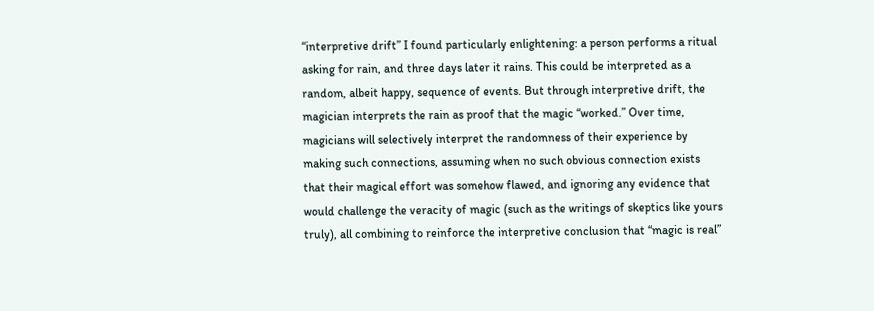“interpretive drift” I found particularly enlightening: a person performs a ritual asking for rain, and three days later it rains. This could be interpreted as a random, albeit happy, sequence of events. But through interpretive drift, the magician interprets the rain as proof that the magic “worked.” Over time, magicians will selectively interpret the randomness of their experience by making such connections, assuming when no such obvious connection exists that their magical effort was somehow flawed, and ignoring any evidence that would challenge the veracity of magic (such as the writings of skeptics like yours truly), all combining to reinforce the interpretive conclusion that “magic is real”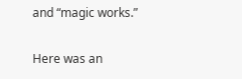and “magic works.”

Here was an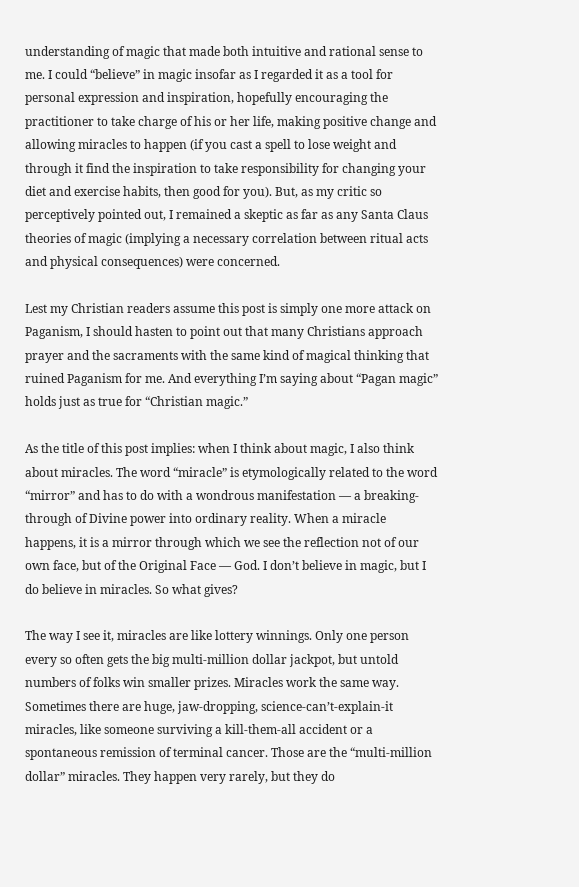understanding of magic that made both intuitive and rational sense to me. I could “believe” in magic insofar as I regarded it as a tool for personal expression and inspiration, hopefully encouraging the practitioner to take charge of his or her life, making positive change and allowing miracles to happen (if you cast a spell to lose weight and through it find the inspiration to take responsibility for changing your diet and exercise habits, then good for you). But, as my critic so perceptively pointed out, I remained a skeptic as far as any Santa Claus theories of magic (implying a necessary correlation between ritual acts and physical consequences) were concerned.

Lest my Christian readers assume this post is simply one more attack on Paganism, I should hasten to point out that many Christians approach prayer and the sacraments with the same kind of magical thinking that ruined Paganism for me. And everything I’m saying about “Pagan magic” holds just as true for “Christian magic.”

As the title of this post implies: when I think about magic, I also think about miracles. The word “miracle” is etymologically related to the word “mirror” and has to do with a wondrous manifestation — a breaking-through of Divine power into ordinary reality. When a miracle happens, it is a mirror through which we see the reflection not of our own face, but of the Original Face — God. I don’t believe in magic, but I do believe in miracles. So what gives?

The way I see it, miracles are like lottery winnings. Only one person every so often gets the big multi-million dollar jackpot, but untold numbers of folks win smaller prizes. Miracles work the same way. Sometimes there are huge, jaw-dropping, science-can’t-explain-it miracles, like someone surviving a kill-them-all accident or a spontaneous remission of terminal cancer. Those are the “multi-million dollar” miracles. They happen very rarely, but they do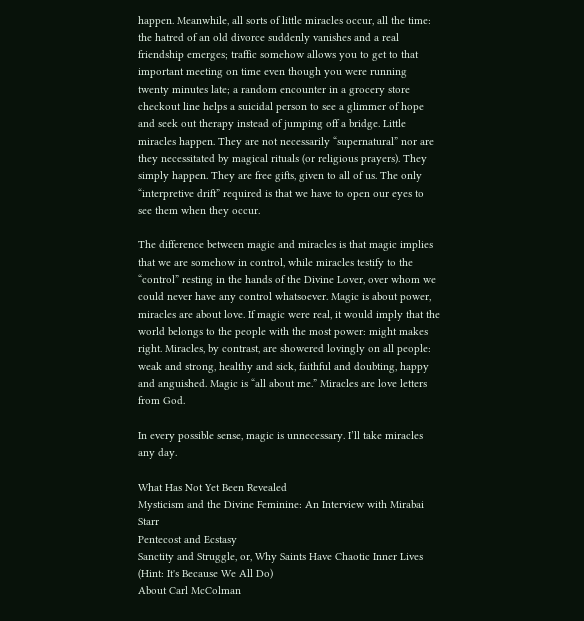happen. Meanwhile, all sorts of little miracles occur, all the time: the hatred of an old divorce suddenly vanishes and a real friendship emerges; traffic somehow allows you to get to that important meeting on time even though you were running twenty minutes late; a random encounter in a grocery store checkout line helps a suicidal person to see a glimmer of hope and seek out therapy instead of jumping off a bridge. Little miracles happen. They are not necessarily “supernatural” nor are they necessitated by magical rituals (or religious prayers). They simply happen. They are free gifts, given to all of us. The only “interpretive drift” required is that we have to open our eyes to see them when they occur.

The difference between magic and miracles is that magic implies that we are somehow in control, while miracles testify to the “control” resting in the hands of the Divine Lover, over whom we could never have any control whatsoever. Magic is about power, miracles are about love. If magic were real, it would imply that the world belongs to the people with the most power: might makes right. Miracles, by contrast, are showered lovingly on all people: weak and strong, healthy and sick, faithful and doubting, happy and anguished. Magic is “all about me.” Miracles are love letters from God.

In every possible sense, magic is unnecessary. I’ll take miracles any day.

What Has Not Yet Been Revealed
Mysticism and the Divine Feminine: An Interview with Mirabai Starr
Pentecost and Ecstasy
Sanctity and Struggle, or, Why Saints Have Chaotic Inner Lives (Hint: It's Because We All Do)
About Carl McColman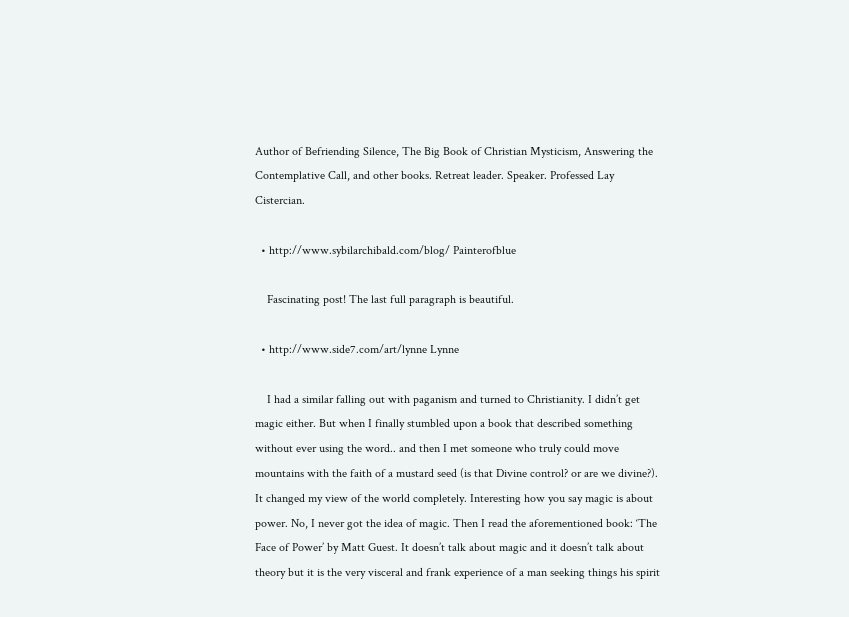Author of Befriending Silence, The Big Book of Christian Mysticism, Answering the Contemplative Call, and other books. Retreat leader. Speaker. Professed Lay Cistercian.

  • http://www.sybilarchibald.com/blog/ Painterofblue

    Fascinating post! The last full paragraph is beautiful.

  • http://www.side7.com/art/lynne Lynne

    I had a similar falling out with paganism and turned to Christianity. I didn’t get magic either. But when I finally stumbled upon a book that described something without ever using the word.. and then I met someone who truly could move mountains with the faith of a mustard seed (is that Divine control? or are we divine?). It changed my view of the world completely. Interesting how you say magic is about power. No, I never got the idea of magic. Then I read the aforementioned book: ‘The Face of Power’ by Matt Guest. It doesn’t talk about magic and it doesn’t talk about theory but it is the very visceral and frank experience of a man seeking things his spirit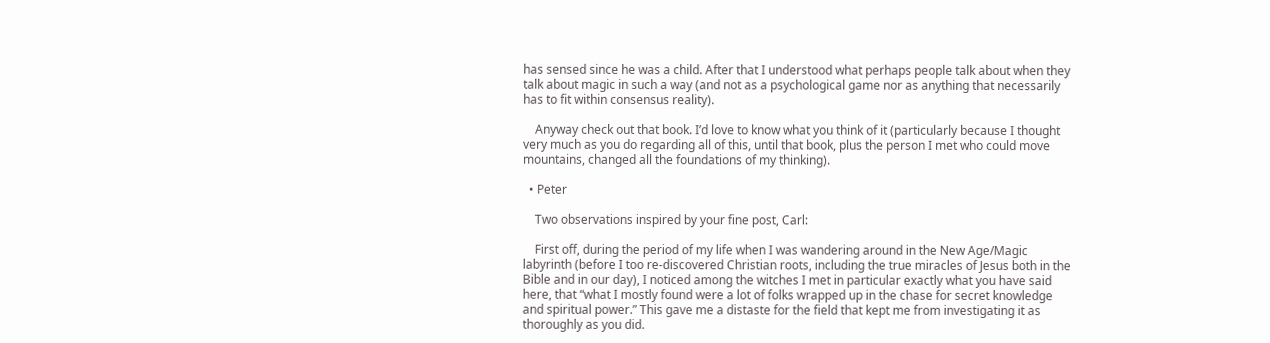has sensed since he was a child. After that I understood what perhaps people talk about when they talk about magic in such a way (and not as a psychological game nor as anything that necessarily has to fit within consensus reality).

    Anyway check out that book. I’d love to know what you think of it (particularly because I thought very much as you do regarding all of this, until that book, plus the person I met who could move mountains, changed all the foundations of my thinking).

  • Peter

    Two observations inspired by your fine post, Carl:

    First off, during the period of my life when I was wandering around in the New Age/Magic labyrinth (before I too re-discovered Christian roots, including the true miracles of Jesus both in the Bible and in our day), I noticed among the witches I met in particular exactly what you have said here, that “what I mostly found were a lot of folks wrapped up in the chase for secret knowledge and spiritual power.” This gave me a distaste for the field that kept me from investigating it as thoroughly as you did.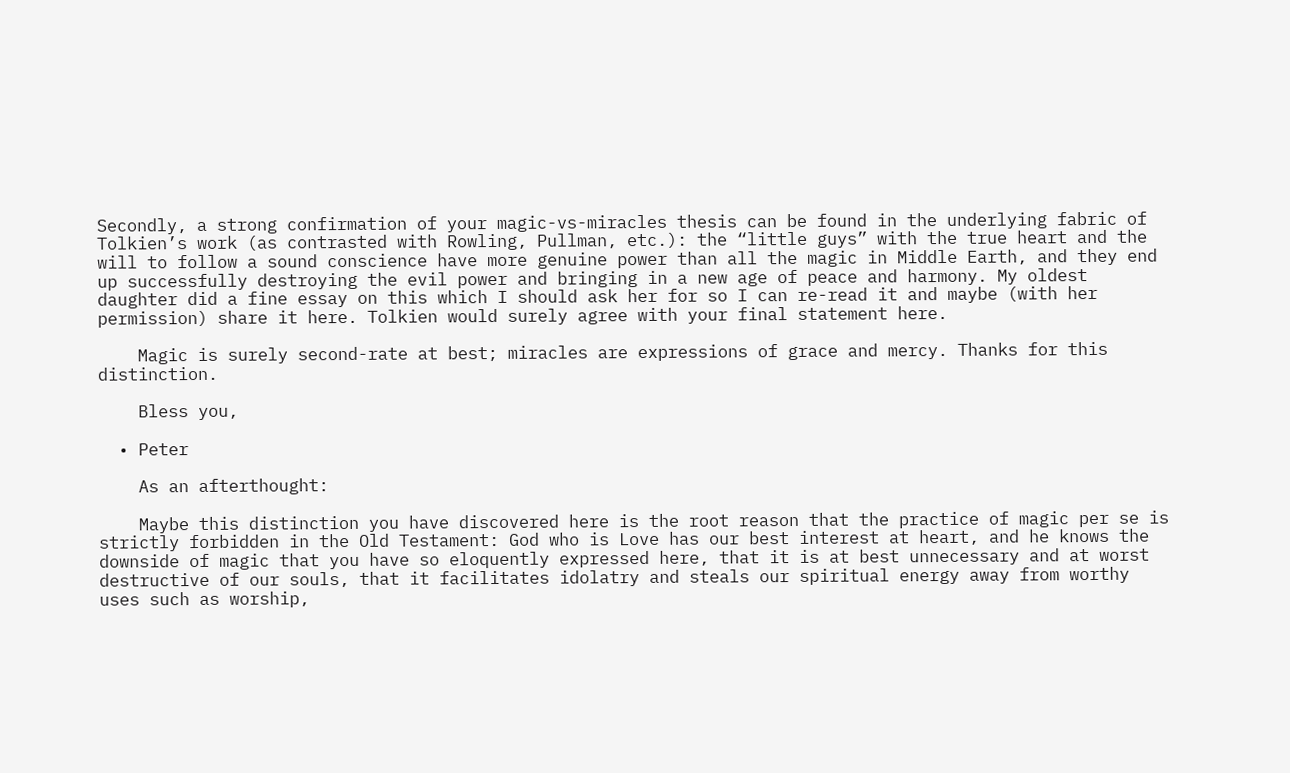Secondly, a strong confirmation of your magic-vs-miracles thesis can be found in the underlying fabric of Tolkien’s work (as contrasted with Rowling, Pullman, etc.): the “little guys” with the true heart and the will to follow a sound conscience have more genuine power than all the magic in Middle Earth, and they end up successfully destroying the evil power and bringing in a new age of peace and harmony. My oldest daughter did a fine essay on this which I should ask her for so I can re-read it and maybe (with her permission) share it here. Tolkien would surely agree with your final statement here.

    Magic is surely second-rate at best; miracles are expressions of grace and mercy. Thanks for this distinction.

    Bless you,

  • Peter

    As an afterthought:

    Maybe this distinction you have discovered here is the root reason that the practice of magic per se is strictly forbidden in the Old Testament: God who is Love has our best interest at heart, and he knows the downside of magic that you have so eloquently expressed here, that it is at best unnecessary and at worst destructive of our souls, that it facilitates idolatry and steals our spiritual energy away from worthy uses such as worship,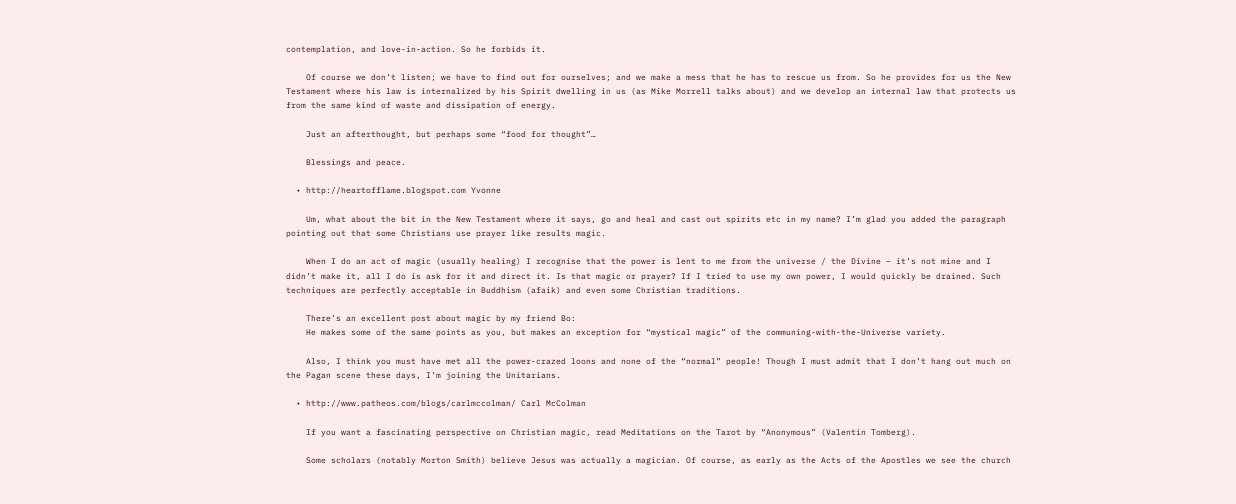contemplation, and love-in-action. So he forbids it.

    Of course we don’t listen; we have to find out for ourselves; and we make a mess that he has to rescue us from. So he provides for us the New Testament where his law is internalized by his Spirit dwelling in us (as Mike Morrell talks about) and we develop an internal law that protects us from the same kind of waste and dissipation of energy.

    Just an afterthought, but perhaps some “food for thought”…

    Blessings and peace.

  • http://heartofflame.blogspot.com Yvonne

    Um, what about the bit in the New Testament where it says, go and heal and cast out spirits etc in my name? I’m glad you added the paragraph pointing out that some Christians use prayer like results magic.

    When I do an act of magic (usually healing) I recognise that the power is lent to me from the universe / the Divine – it’s not mine and I didn’t make it, all I do is ask for it and direct it. Is that magic or prayer? If I tried to use my own power, I would quickly be drained. Such techniques are perfectly acceptable in Buddhism (afaik) and even some Christian traditions.

    There’s an excellent post about magic by my friend Bo:
    He makes some of the same points as you, but makes an exception for “mystical magic” of the communing-with-the-Universe variety.

    Also, I think you must have met all the power-crazed loons and none of the “normal” people! Though I must admit that I don’t hang out much on the Pagan scene these days, I’m joining the Unitarians.

  • http://www.patheos.com/blogs/carlmccolman/ Carl McColman

    If you want a fascinating perspective on Christian magic, read Meditations on the Tarot by “Anonymous” (Valentin Tomberg).

    Some scholars (notably Morton Smith) believe Jesus was actually a magician. Of course, as early as the Acts of the Apostles we see the church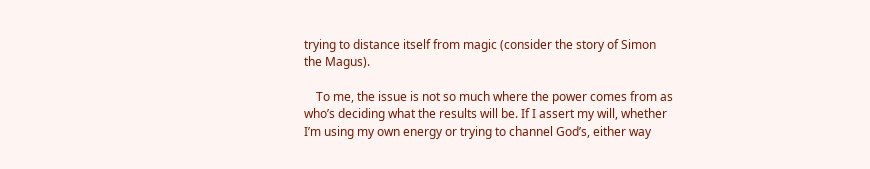trying to distance itself from magic (consider the story of Simon the Magus).

    To me, the issue is not so much where the power comes from as who’s deciding what the results will be. If I assert my will, whether I’m using my own energy or trying to channel God’s, either way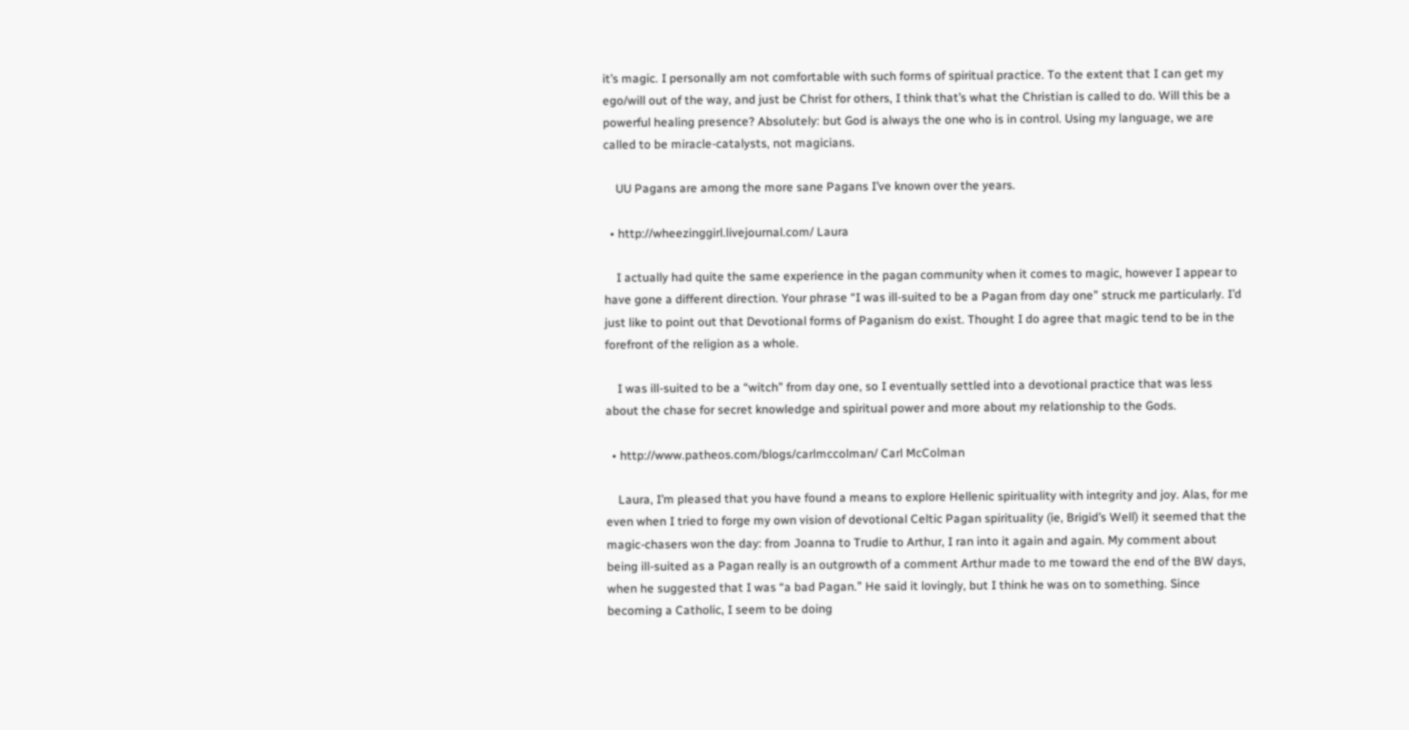it’s magic. I personally am not comfortable with such forms of spiritual practice. To the extent that I can get my ego/will out of the way, and just be Christ for others, I think that’s what the Christian is called to do. Will this be a powerful healing presence? Absolutely: but God is always the one who is in control. Using my language, we are called to be miracle-catalysts, not magicians.

    UU Pagans are among the more sane Pagans I’ve known over the years.

  • http://wheezinggirl.livejournal.com/ Laura

    I actually had quite the same experience in the pagan community when it comes to magic, however I appear to have gone a different direction. Your phrase “I was ill-suited to be a Pagan from day one” struck me particularly. I’d just like to point out that Devotional forms of Paganism do exist. Thought I do agree that magic tend to be in the forefront of the religion as a whole.

    I was ill-suited to be a “witch” from day one, so I eventually settled into a devotional practice that was less about the chase for secret knowledge and spiritual power and more about my relationship to the Gods.

  • http://www.patheos.com/blogs/carlmccolman/ Carl McColman

    Laura, I’m pleased that you have found a means to explore Hellenic spirituality with integrity and joy. Alas, for me even when I tried to forge my own vision of devotional Celtic Pagan spirituality (ie, Brigid’s Well) it seemed that the magic-chasers won the day: from Joanna to Trudie to Arthur, I ran into it again and again. My comment about being ill-suited as a Pagan really is an outgrowth of a comment Arthur made to me toward the end of the BW days, when he suggested that I was “a bad Pagan.” He said it lovingly, but I think he was on to something. Since becoming a Catholic, I seem to be doing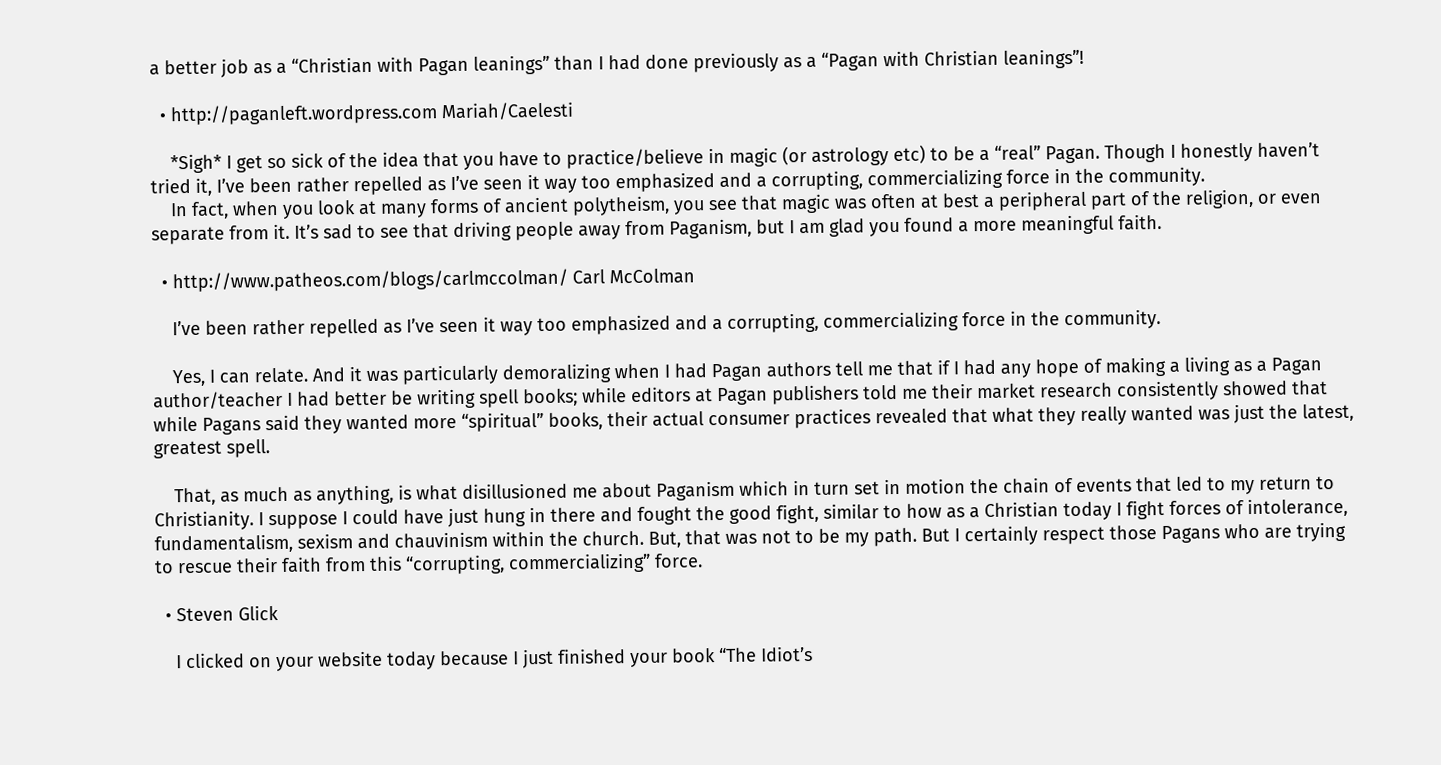a better job as a “Christian with Pagan leanings” than I had done previously as a “Pagan with Christian leanings”!

  • http://paganleft.wordpress.com Mariah/Caelesti

    *Sigh* I get so sick of the idea that you have to practice/believe in magic (or astrology etc) to be a “real” Pagan. Though I honestly haven’t tried it, I’ve been rather repelled as I’ve seen it way too emphasized and a corrupting, commercializing force in the community.
    In fact, when you look at many forms of ancient polytheism, you see that magic was often at best a peripheral part of the religion, or even separate from it. It’s sad to see that driving people away from Paganism, but I am glad you found a more meaningful faith.

  • http://www.patheos.com/blogs/carlmccolman/ Carl McColman

    I’ve been rather repelled as I’ve seen it way too emphasized and a corrupting, commercializing force in the community.

    Yes, I can relate. And it was particularly demoralizing when I had Pagan authors tell me that if I had any hope of making a living as a Pagan author/teacher I had better be writing spell books; while editors at Pagan publishers told me their market research consistently showed that while Pagans said they wanted more “spiritual” books, their actual consumer practices revealed that what they really wanted was just the latest, greatest spell.

    That, as much as anything, is what disillusioned me about Paganism which in turn set in motion the chain of events that led to my return to Christianity. I suppose I could have just hung in there and fought the good fight, similar to how as a Christian today I fight forces of intolerance, fundamentalism, sexism and chauvinism within the church. But, that was not to be my path. But I certainly respect those Pagans who are trying to rescue their faith from this “corrupting, commercializing” force.

  • Steven Glick

    I clicked on your website today because I just finished your book “The Idiot’s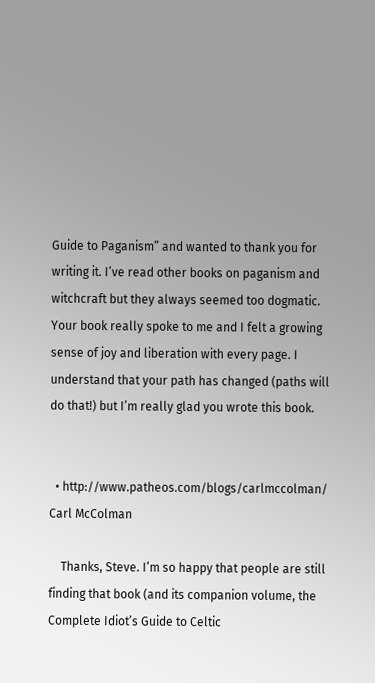Guide to Paganism” and wanted to thank you for writing it. I’ve read other books on paganism and witchcraft but they always seemed too dogmatic. Your book really spoke to me and I felt a growing sense of joy and liberation with every page. I understand that your path has changed (paths will do that!) but I’m really glad you wrote this book.


  • http://www.patheos.com/blogs/carlmccolman/ Carl McColman

    Thanks, Steve. I’m so happy that people are still finding that book (and its companion volume, the Complete Idiot’s Guide to Celtic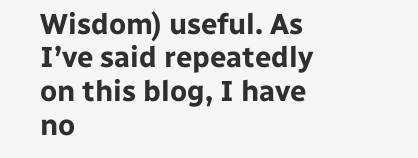Wisdom) useful. As I’ve said repeatedly on this blog, I have no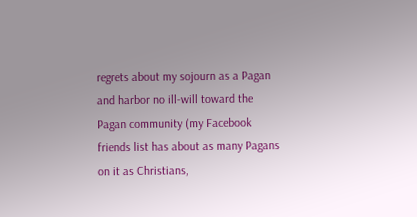regrets about my sojourn as a Pagan and harbor no ill-will toward the Pagan community (my Facebook friends list has about as many Pagans on it as Christians,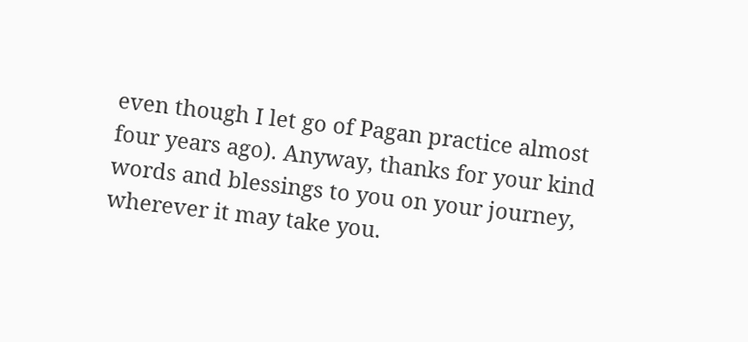even though I let go of Pagan practice almost four years ago). Anyway, thanks for your kind words and blessings to you on your journey, wherever it may take you.